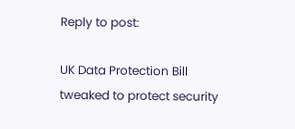Reply to post:

UK Data Protection Bill tweaked to protect security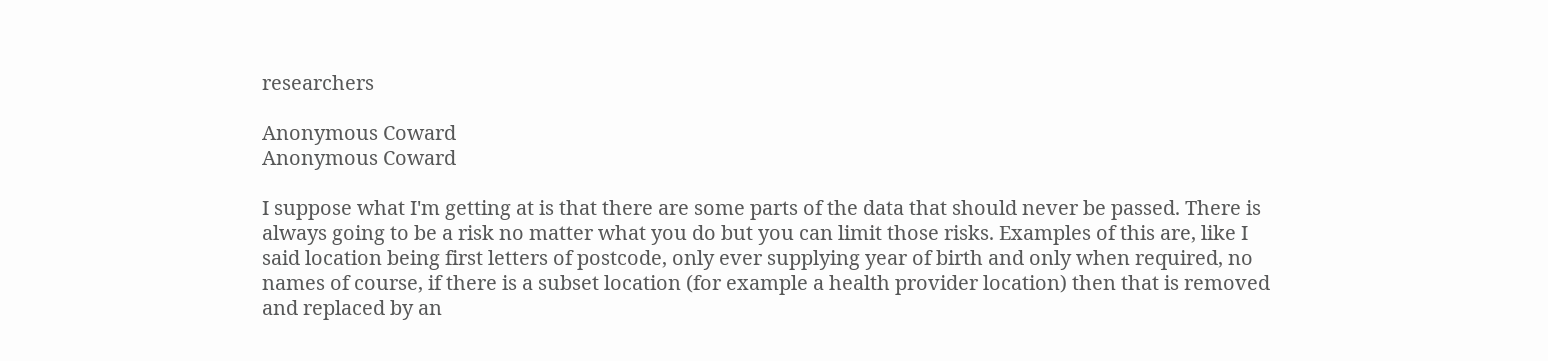researchers

Anonymous Coward
Anonymous Coward

I suppose what I'm getting at is that there are some parts of the data that should never be passed. There is always going to be a risk no matter what you do but you can limit those risks. Examples of this are, like I said location being first letters of postcode, only ever supplying year of birth and only when required, no names of course, if there is a subset location (for example a health provider location) then that is removed and replaced by an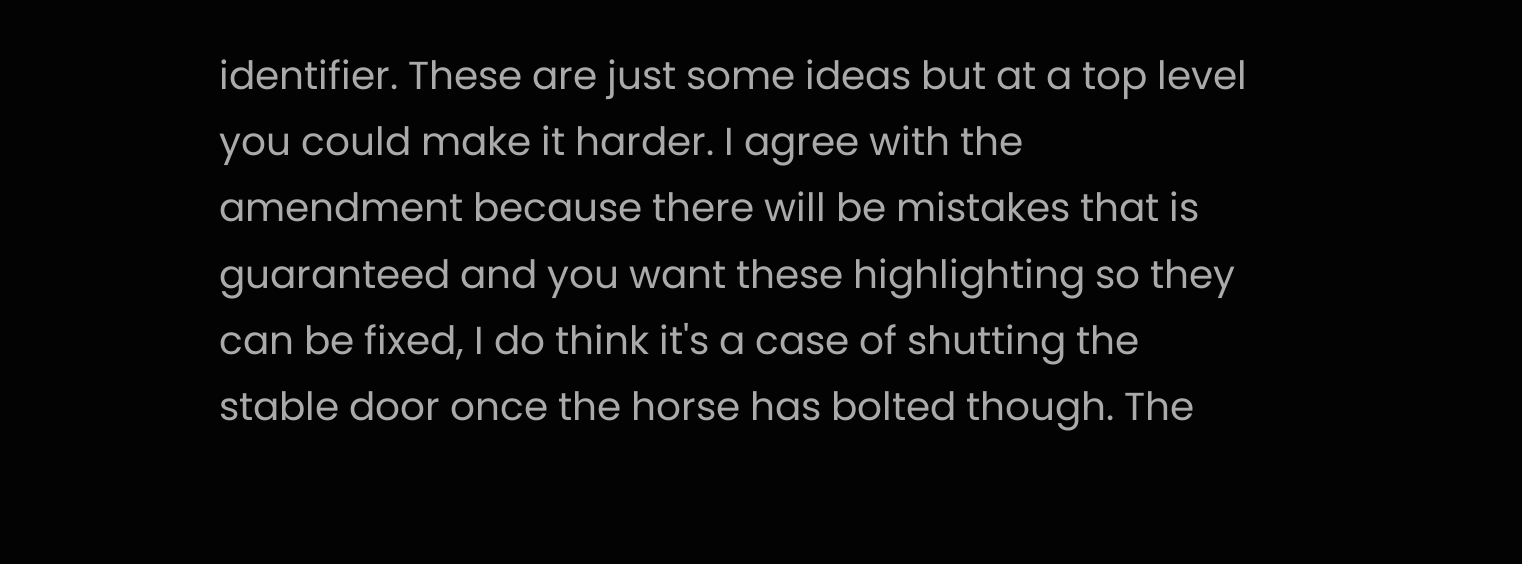identifier. These are just some ideas but at a top level you could make it harder. I agree with the amendment because there will be mistakes that is guaranteed and you want these highlighting so they can be fixed, I do think it's a case of shutting the stable door once the horse has bolted though. The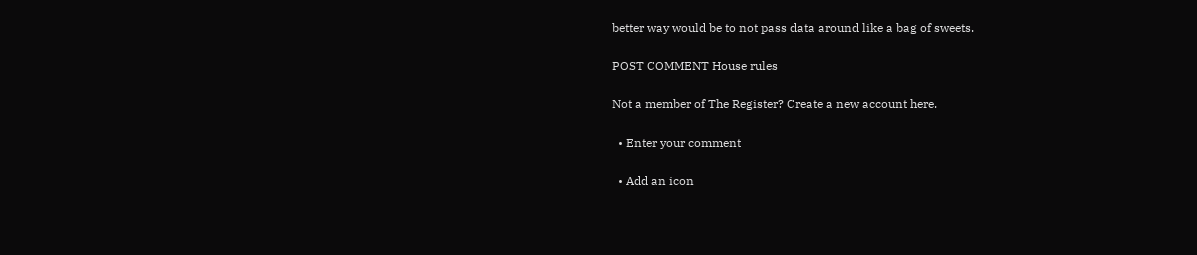better way would be to not pass data around like a bag of sweets.

POST COMMENT House rules

Not a member of The Register? Create a new account here.

  • Enter your comment

  • Add an icon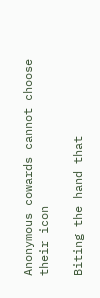Anonymous cowards cannot choose their icon

Biting the hand that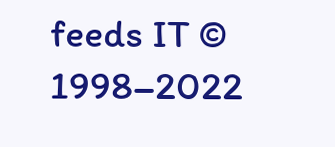feeds IT © 1998–2022